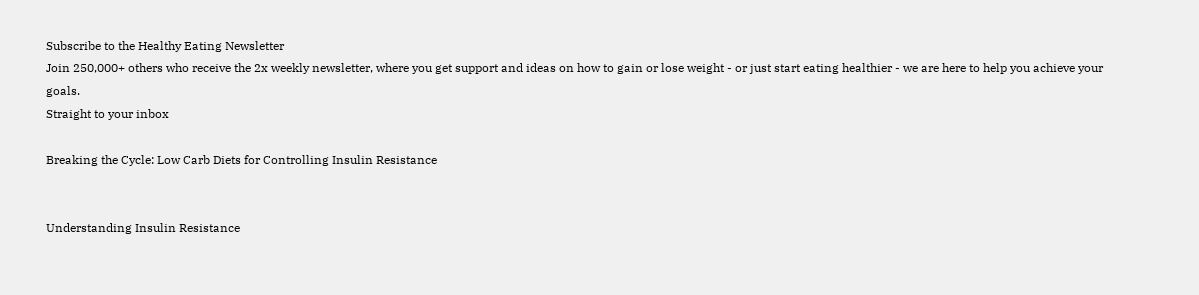Subscribe to the Healthy Eating Newsletter
Join 250,000+ others who receive the 2x weekly newsletter, where you get support and ideas on how to gain or lose weight - or just start eating healthier - we are here to help you achieve your goals.
Straight to your inbox

Breaking the Cycle: Low Carb Diets for Controlling Insulin Resistance


Understanding Insulin Resistance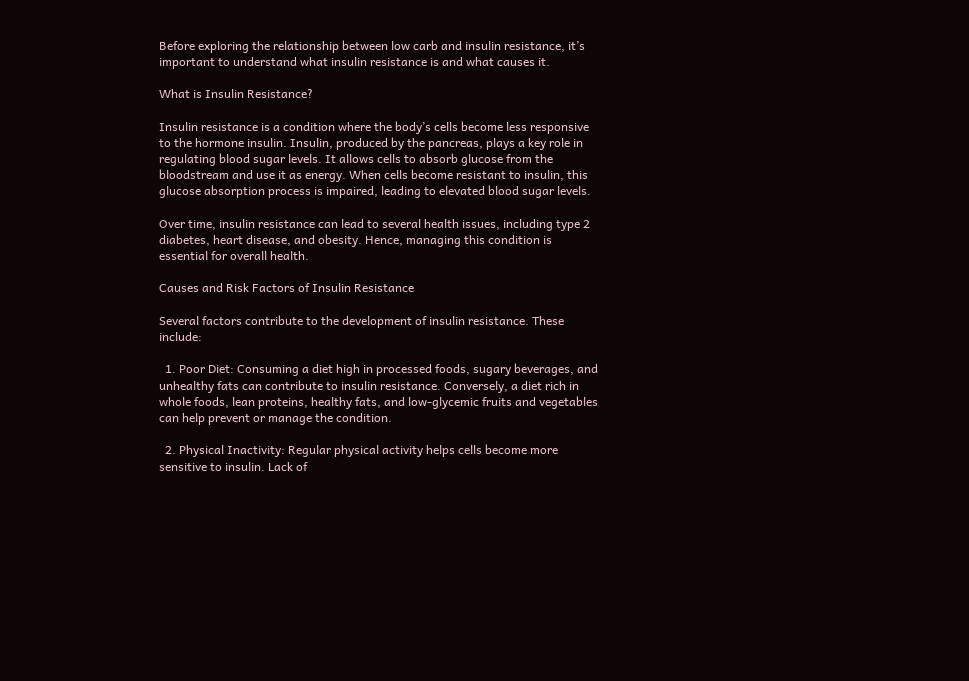Before exploring the relationship between low carb and insulin resistance, it’s important to understand what insulin resistance is and what causes it.

What is Insulin Resistance?

Insulin resistance is a condition where the body’s cells become less responsive to the hormone insulin. Insulin, produced by the pancreas, plays a key role in regulating blood sugar levels. It allows cells to absorb glucose from the bloodstream and use it as energy. When cells become resistant to insulin, this glucose absorption process is impaired, leading to elevated blood sugar levels.

Over time, insulin resistance can lead to several health issues, including type 2 diabetes, heart disease, and obesity. Hence, managing this condition is essential for overall health.

Causes and Risk Factors of Insulin Resistance

Several factors contribute to the development of insulin resistance. These include:

  1. Poor Diet: Consuming a diet high in processed foods, sugary beverages, and unhealthy fats can contribute to insulin resistance. Conversely, a diet rich in whole foods, lean proteins, healthy fats, and low-glycemic fruits and vegetables can help prevent or manage the condition.

  2. Physical Inactivity: Regular physical activity helps cells become more sensitive to insulin. Lack of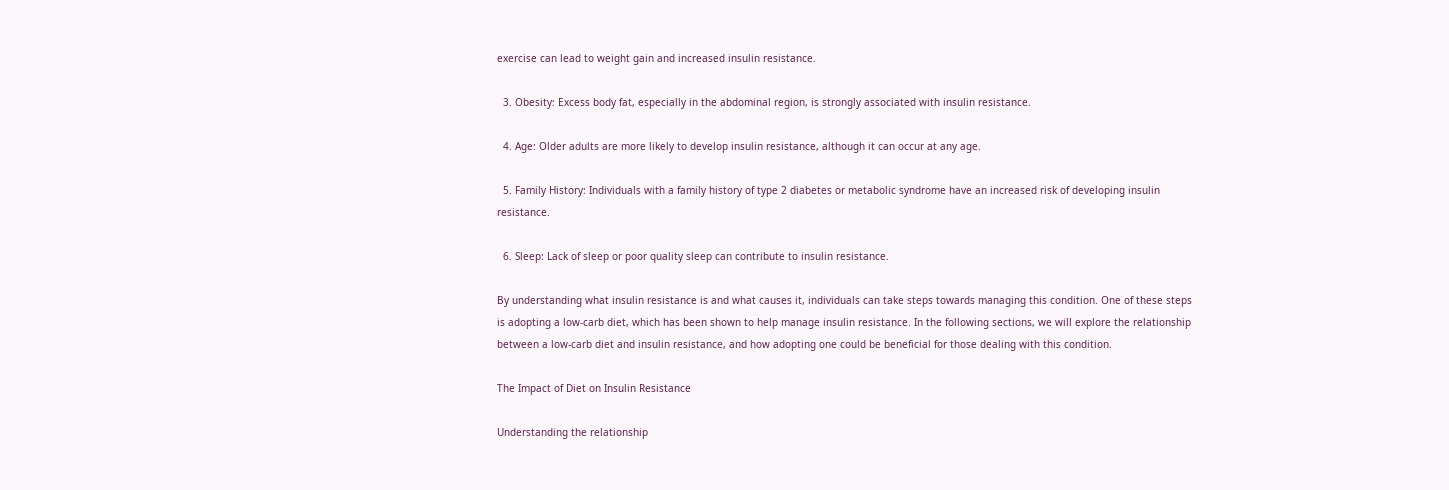exercise can lead to weight gain and increased insulin resistance.

  3. Obesity: Excess body fat, especially in the abdominal region, is strongly associated with insulin resistance.

  4. Age: Older adults are more likely to develop insulin resistance, although it can occur at any age.

  5. Family History: Individuals with a family history of type 2 diabetes or metabolic syndrome have an increased risk of developing insulin resistance.

  6. Sleep: Lack of sleep or poor quality sleep can contribute to insulin resistance.

By understanding what insulin resistance is and what causes it, individuals can take steps towards managing this condition. One of these steps is adopting a low-carb diet, which has been shown to help manage insulin resistance. In the following sections, we will explore the relationship between a low-carb diet and insulin resistance, and how adopting one could be beneficial for those dealing with this condition.

The Impact of Diet on Insulin Resistance

Understanding the relationship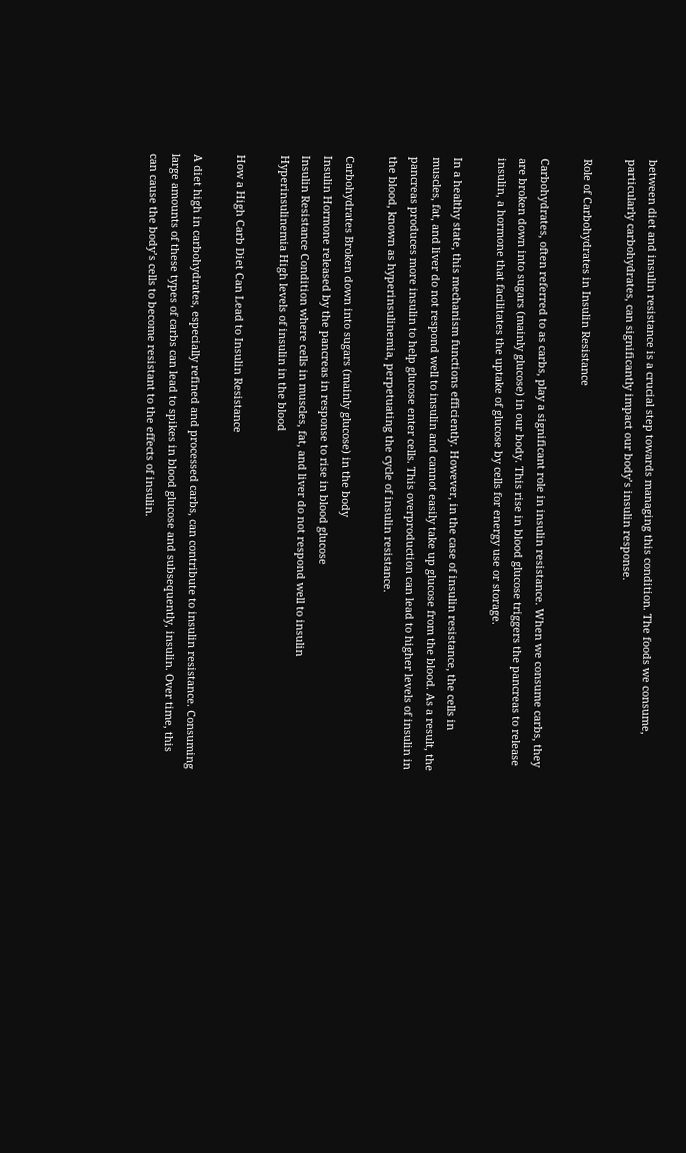between diet and insulin resistance is a crucial step towards managing this condition. The foods we consume, particularly carbohydrates, can significantly impact our body’s insulin response.

Role of Carbohydrates in Insulin Resistance

Carbohydrates, often referred to as carbs, play a significant role in insulin resistance. When we consume carbs, they are broken down into sugars (mainly glucose) in our body. This rise in blood glucose triggers the pancreas to release insulin, a hormone that facilitates the uptake of glucose by cells for energy use or storage.

In a healthy state, this mechanism functions efficiently. However, in the case of insulin resistance, the cells in muscles, fat, and liver do not respond well to insulin and cannot easily take up glucose from the blood. As a result, the pancreas produces more insulin to help glucose enter cells. This overproduction can lead to higher levels of insulin in the blood, known as hyperinsulinemia, perpetuating the cycle of insulin resistance.

Carbohydrates Broken down into sugars (mainly glucose) in the body
Insulin Hormone released by the pancreas in response to rise in blood glucose
Insulin Resistance Condition where cells in muscles, fat, and liver do not respond well to insulin
Hyperinsulinemia High levels of insulin in the blood

How a High Carb Diet Can Lead to Insulin Resistance

A diet high in carbohydrates, especially refined and processed carbs, can contribute to insulin resistance. Consuming large amounts of these types of carbs can lead to spikes in blood glucose and subsequently, insulin. Over time, this can cause the body’s cells to become resistant to the effects of insulin.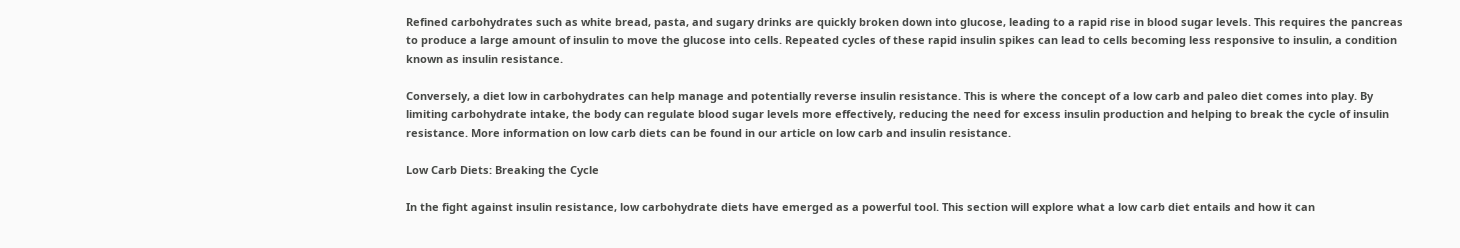Refined carbohydrates such as white bread, pasta, and sugary drinks are quickly broken down into glucose, leading to a rapid rise in blood sugar levels. This requires the pancreas to produce a large amount of insulin to move the glucose into cells. Repeated cycles of these rapid insulin spikes can lead to cells becoming less responsive to insulin, a condition known as insulin resistance.

Conversely, a diet low in carbohydrates can help manage and potentially reverse insulin resistance. This is where the concept of a low carb and paleo diet comes into play. By limiting carbohydrate intake, the body can regulate blood sugar levels more effectively, reducing the need for excess insulin production and helping to break the cycle of insulin resistance. More information on low carb diets can be found in our article on low carb and insulin resistance.

Low Carb Diets: Breaking the Cycle

In the fight against insulin resistance, low carbohydrate diets have emerged as a powerful tool. This section will explore what a low carb diet entails and how it can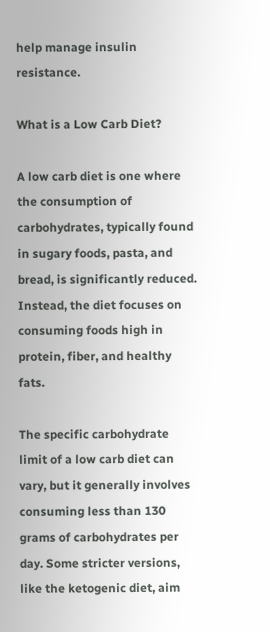help manage insulin resistance.

What is a Low Carb Diet?

A low carb diet is one where the consumption of carbohydrates, typically found in sugary foods, pasta, and bread, is significantly reduced. Instead, the diet focuses on consuming foods high in protein, fiber, and healthy fats.

The specific carbohydrate limit of a low carb diet can vary, but it generally involves consuming less than 130 grams of carbohydrates per day. Some stricter versions, like the ketogenic diet, aim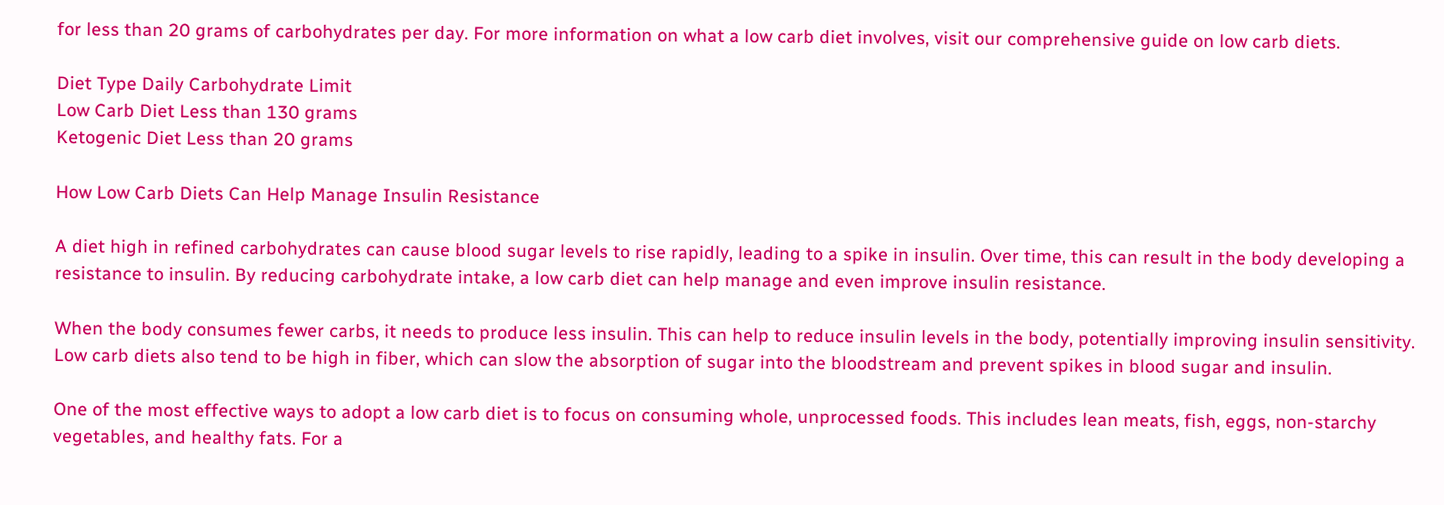for less than 20 grams of carbohydrates per day. For more information on what a low carb diet involves, visit our comprehensive guide on low carb diets.

Diet Type Daily Carbohydrate Limit
Low Carb Diet Less than 130 grams
Ketogenic Diet Less than 20 grams

How Low Carb Diets Can Help Manage Insulin Resistance

A diet high in refined carbohydrates can cause blood sugar levels to rise rapidly, leading to a spike in insulin. Over time, this can result in the body developing a resistance to insulin. By reducing carbohydrate intake, a low carb diet can help manage and even improve insulin resistance.

When the body consumes fewer carbs, it needs to produce less insulin. This can help to reduce insulin levels in the body, potentially improving insulin sensitivity. Low carb diets also tend to be high in fiber, which can slow the absorption of sugar into the bloodstream and prevent spikes in blood sugar and insulin.

One of the most effective ways to adopt a low carb diet is to focus on consuming whole, unprocessed foods. This includes lean meats, fish, eggs, non-starchy vegetables, and healthy fats. For a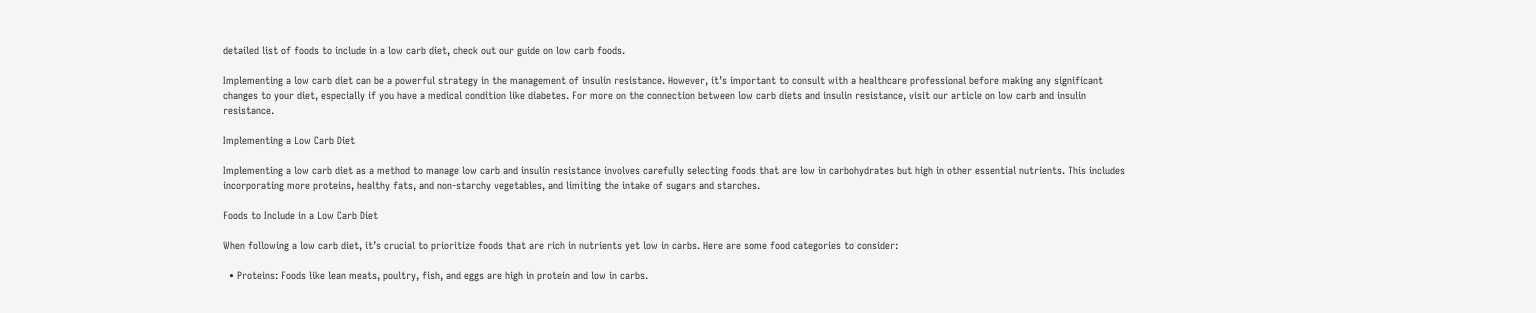detailed list of foods to include in a low carb diet, check out our guide on low carb foods.

Implementing a low carb diet can be a powerful strategy in the management of insulin resistance. However, it’s important to consult with a healthcare professional before making any significant changes to your diet, especially if you have a medical condition like diabetes. For more on the connection between low carb diets and insulin resistance, visit our article on low carb and insulin resistance.

Implementing a Low Carb Diet

Implementing a low carb diet as a method to manage low carb and insulin resistance involves carefully selecting foods that are low in carbohydrates but high in other essential nutrients. This includes incorporating more proteins, healthy fats, and non-starchy vegetables, and limiting the intake of sugars and starches.

Foods to Include in a Low Carb Diet

When following a low carb diet, it’s crucial to prioritize foods that are rich in nutrients yet low in carbs. Here are some food categories to consider:

  • Proteins: Foods like lean meats, poultry, fish, and eggs are high in protein and low in carbs.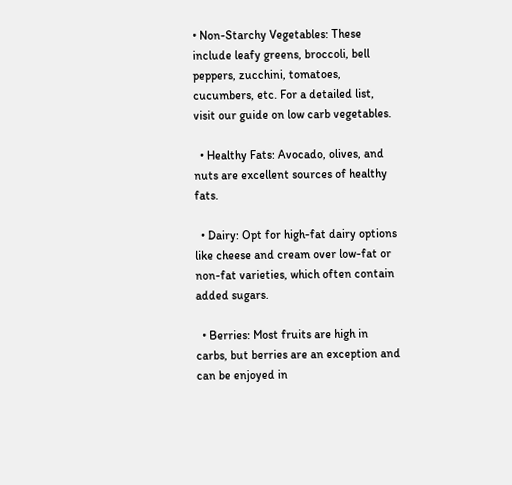• Non-Starchy Vegetables: These include leafy greens, broccoli, bell peppers, zucchini, tomatoes, cucumbers, etc. For a detailed list, visit our guide on low carb vegetables.

  • Healthy Fats: Avocado, olives, and nuts are excellent sources of healthy fats.

  • Dairy: Opt for high-fat dairy options like cheese and cream over low-fat or non-fat varieties, which often contain added sugars.

  • Berries: Most fruits are high in carbs, but berries are an exception and can be enjoyed in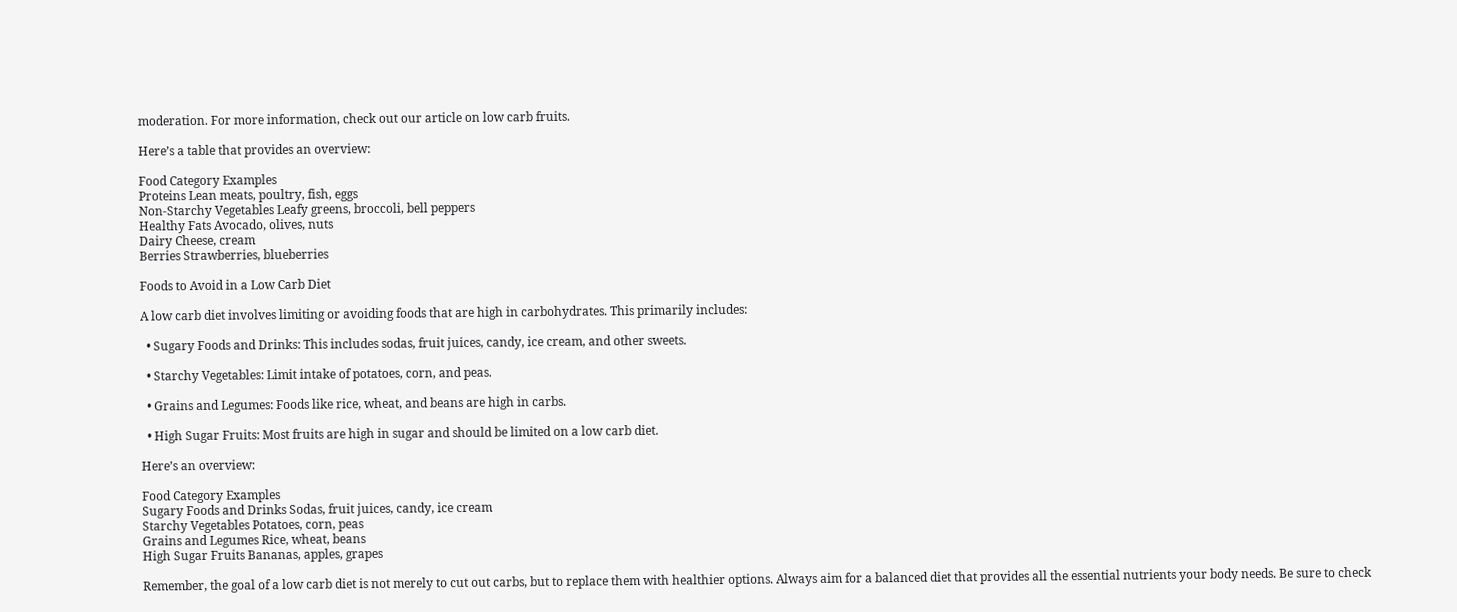moderation. For more information, check out our article on low carb fruits.

Here’s a table that provides an overview:

Food Category Examples
Proteins Lean meats, poultry, fish, eggs
Non-Starchy Vegetables Leafy greens, broccoli, bell peppers
Healthy Fats Avocado, olives, nuts
Dairy Cheese, cream
Berries Strawberries, blueberries

Foods to Avoid in a Low Carb Diet

A low carb diet involves limiting or avoiding foods that are high in carbohydrates. This primarily includes:

  • Sugary Foods and Drinks: This includes sodas, fruit juices, candy, ice cream, and other sweets.

  • Starchy Vegetables: Limit intake of potatoes, corn, and peas.

  • Grains and Legumes: Foods like rice, wheat, and beans are high in carbs.

  • High Sugar Fruits: Most fruits are high in sugar and should be limited on a low carb diet.

Here’s an overview:

Food Category Examples
Sugary Foods and Drinks Sodas, fruit juices, candy, ice cream
Starchy Vegetables Potatoes, corn, peas
Grains and Legumes Rice, wheat, beans
High Sugar Fruits Bananas, apples, grapes

Remember, the goal of a low carb diet is not merely to cut out carbs, but to replace them with healthier options. Always aim for a balanced diet that provides all the essential nutrients your body needs. Be sure to check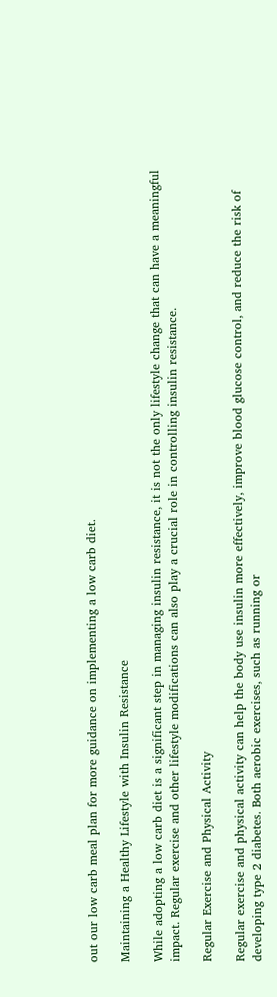out our low carb meal plan for more guidance on implementing a low carb diet.

Maintaining a Healthy Lifestyle with Insulin Resistance

While adopting a low carb diet is a significant step in managing insulin resistance, it is not the only lifestyle change that can have a meaningful impact. Regular exercise and other lifestyle modifications can also play a crucial role in controlling insulin resistance.

Regular Exercise and Physical Activity

Regular exercise and physical activity can help the body use insulin more effectively, improve blood glucose control, and reduce the risk of developing type 2 diabetes. Both aerobic exercises, such as running or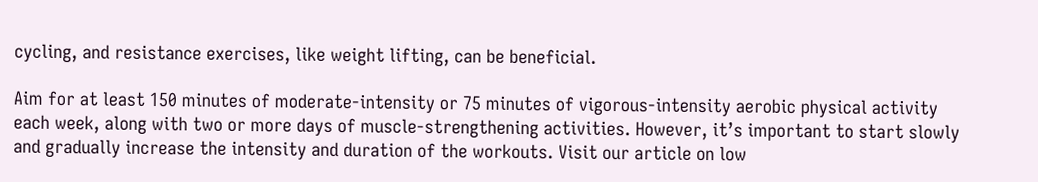cycling, and resistance exercises, like weight lifting, can be beneficial.

Aim for at least 150 minutes of moderate-intensity or 75 minutes of vigorous-intensity aerobic physical activity each week, along with two or more days of muscle-strengthening activities. However, it’s important to start slowly and gradually increase the intensity and duration of the workouts. Visit our article on low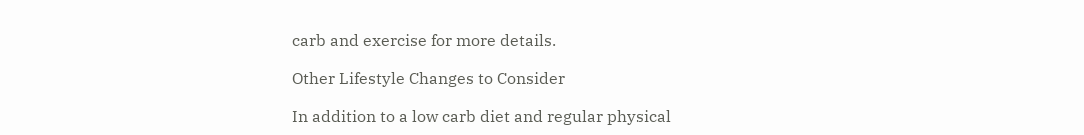carb and exercise for more details.

Other Lifestyle Changes to Consider

In addition to a low carb diet and regular physical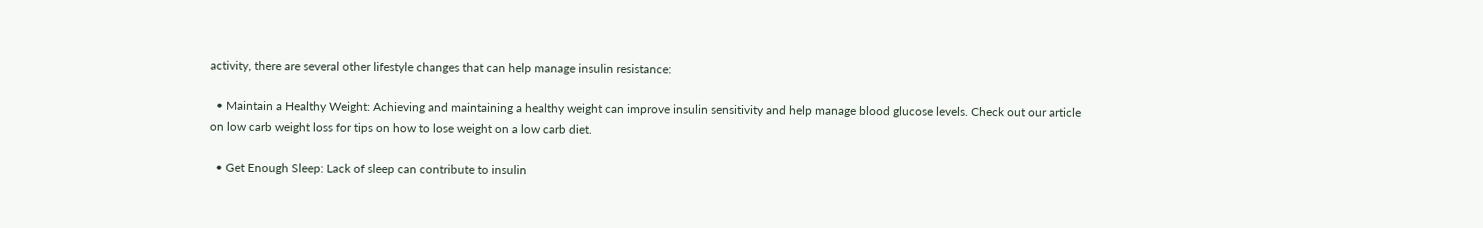activity, there are several other lifestyle changes that can help manage insulin resistance:

  • Maintain a Healthy Weight: Achieving and maintaining a healthy weight can improve insulin sensitivity and help manage blood glucose levels. Check out our article on low carb weight loss for tips on how to lose weight on a low carb diet.

  • Get Enough Sleep: Lack of sleep can contribute to insulin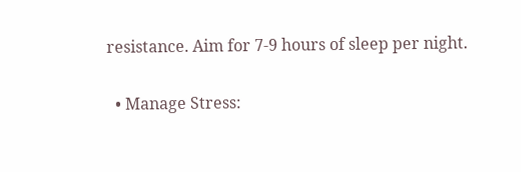resistance. Aim for 7-9 hours of sleep per night.

  • Manage Stress: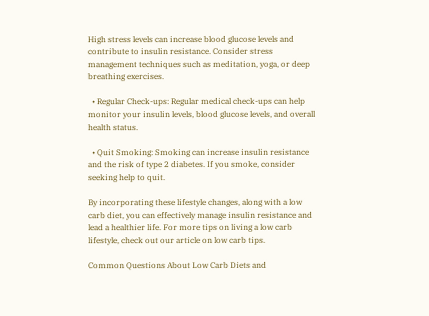High stress levels can increase blood glucose levels and contribute to insulin resistance. Consider stress management techniques such as meditation, yoga, or deep breathing exercises.

  • Regular Check-ups: Regular medical check-ups can help monitor your insulin levels, blood glucose levels, and overall health status.

  • Quit Smoking: Smoking can increase insulin resistance and the risk of type 2 diabetes. If you smoke, consider seeking help to quit.

By incorporating these lifestyle changes, along with a low carb diet, you can effectively manage insulin resistance and lead a healthier life. For more tips on living a low carb lifestyle, check out our article on low carb tips.

Common Questions About Low Carb Diets and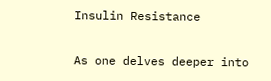Insulin Resistance

As one delves deeper into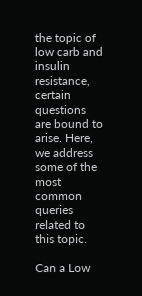the topic of low carb and insulin resistance, certain questions are bound to arise. Here, we address some of the most common queries related to this topic.

Can a Low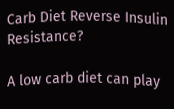Carb Diet Reverse Insulin Resistance?

A low carb diet can play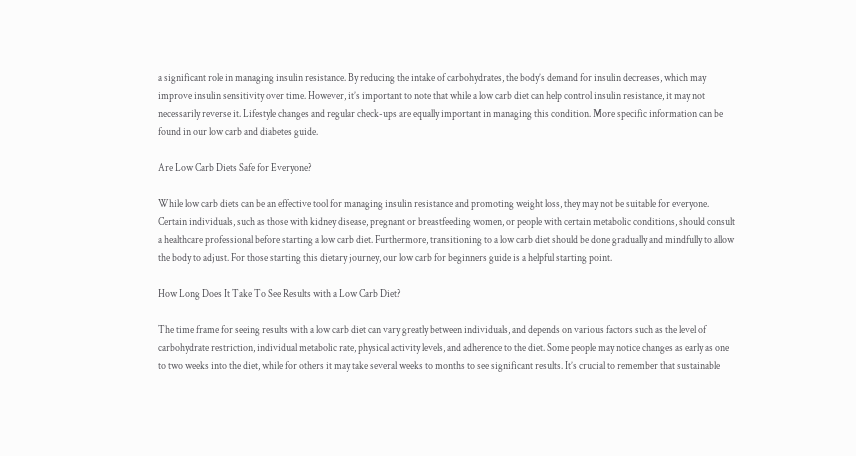a significant role in managing insulin resistance. By reducing the intake of carbohydrates, the body’s demand for insulin decreases, which may improve insulin sensitivity over time. However, it’s important to note that while a low carb diet can help control insulin resistance, it may not necessarily reverse it. Lifestyle changes and regular check-ups are equally important in managing this condition. More specific information can be found in our low carb and diabetes guide.

Are Low Carb Diets Safe for Everyone?

While low carb diets can be an effective tool for managing insulin resistance and promoting weight loss, they may not be suitable for everyone. Certain individuals, such as those with kidney disease, pregnant or breastfeeding women, or people with certain metabolic conditions, should consult a healthcare professional before starting a low carb diet. Furthermore, transitioning to a low carb diet should be done gradually and mindfully to allow the body to adjust. For those starting this dietary journey, our low carb for beginners guide is a helpful starting point.

How Long Does It Take To See Results with a Low Carb Diet?

The time frame for seeing results with a low carb diet can vary greatly between individuals, and depends on various factors such as the level of carbohydrate restriction, individual metabolic rate, physical activity levels, and adherence to the diet. Some people may notice changes as early as one to two weeks into the diet, while for others it may take several weeks to months to see significant results. It’s crucial to remember that sustainable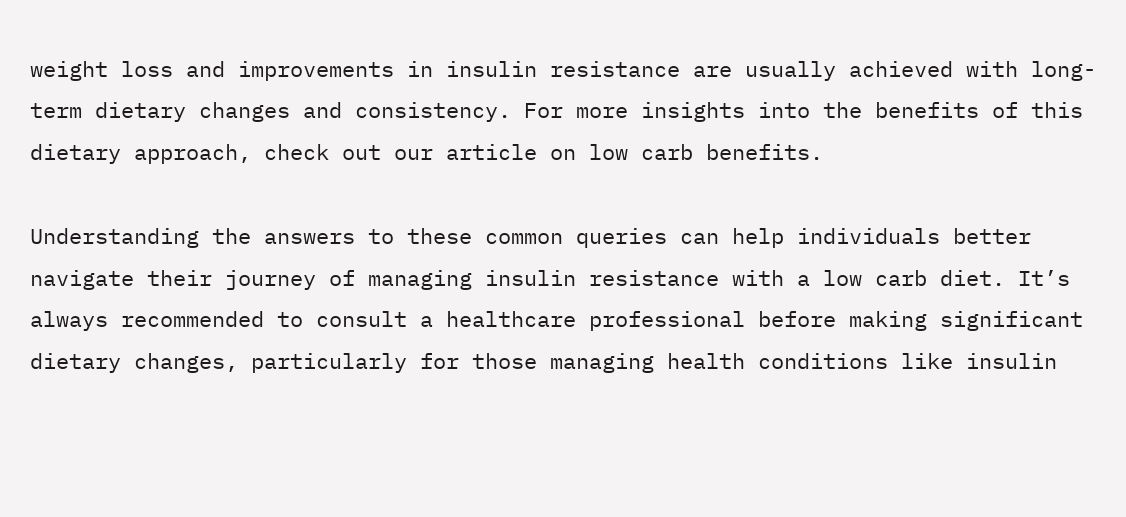weight loss and improvements in insulin resistance are usually achieved with long-term dietary changes and consistency. For more insights into the benefits of this dietary approach, check out our article on low carb benefits.

Understanding the answers to these common queries can help individuals better navigate their journey of managing insulin resistance with a low carb diet. It’s always recommended to consult a healthcare professional before making significant dietary changes, particularly for those managing health conditions like insulin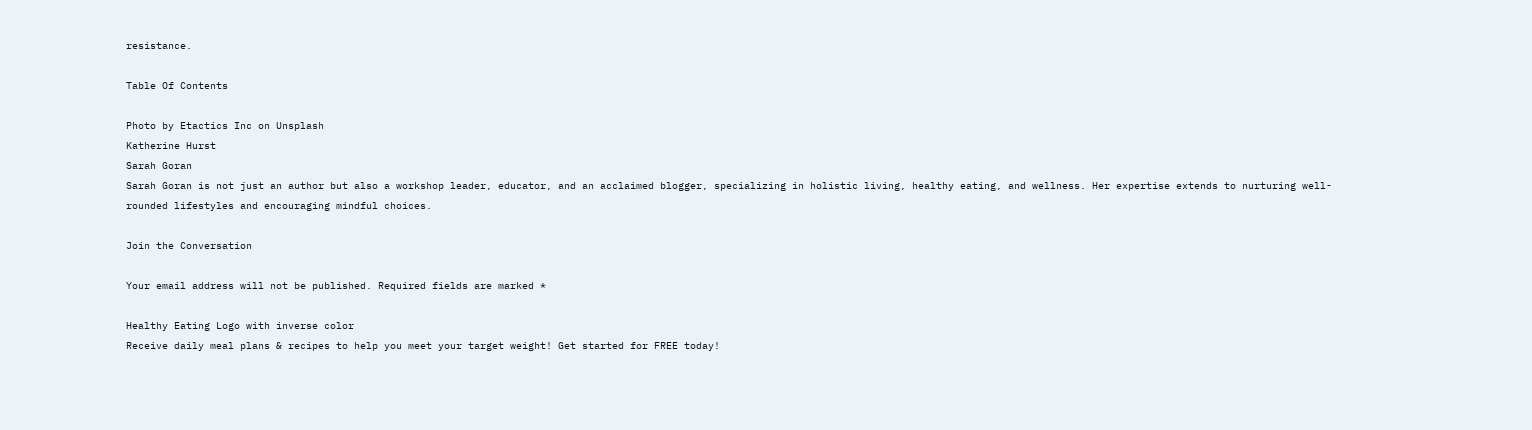resistance.

Table Of Contents

Photo by Etactics Inc on Unsplash
Katherine Hurst
Sarah Goran
Sarah Goran is not just an author but also a workshop leader, educator, and an acclaimed blogger, specializing in holistic living, healthy eating, and wellness. Her expertise extends to nurturing well-rounded lifestyles and encouraging mindful choices.

Join the Conversation

Your email address will not be published. Required fields are marked *

Healthy Eating Logo with inverse color
Receive daily meal plans & recipes to help you meet your target weight! Get started for FREE today!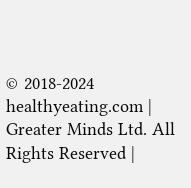© 2018-2024 healthyeating.com | Greater Minds Ltd. All Rights Reserved |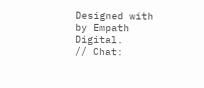Designed with  by Empath Digital.
// Chat: